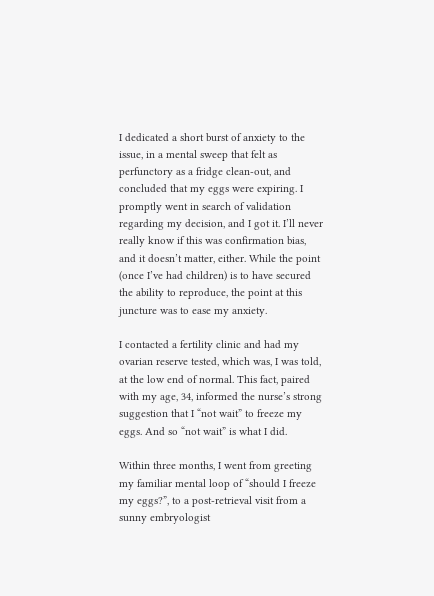I dedicated a short burst of anxiety to the issue, in a mental sweep that felt as perfunctory as a fridge clean-out, and concluded that my eggs were expiring. I promptly went in search of validation regarding my decision, and I got it. I’ll never really know if this was confirmation bias, and it doesn’t matter, either. While the point (once I’ve had children) is to have secured the ability to reproduce, the point at this juncture was to ease my anxiety.

I contacted a fertility clinic and had my ovarian reserve tested, which was, I was told, at the low end of normal. This fact, paired with my age, 34, informed the nurse’s strong suggestion that I “not wait” to freeze my eggs. And so “not wait” is what I did.

Within three months, I went from greeting my familiar mental loop of “should I freeze my eggs?”, to a post-retrieval visit from a sunny embryologist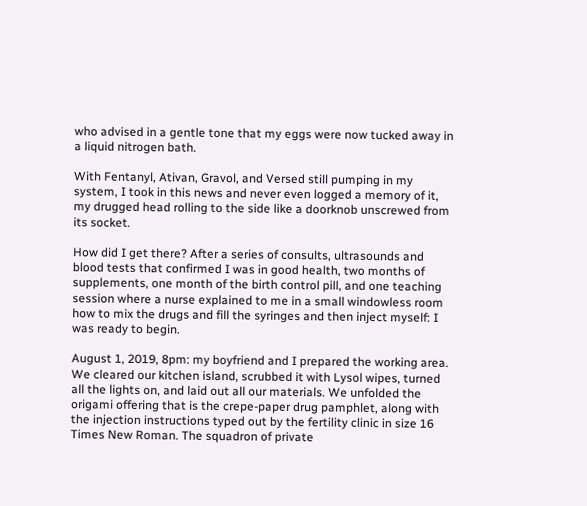who advised in a gentle tone that my eggs were now tucked away in a liquid nitrogen bath.

With Fentanyl, Ativan, Gravol, and Versed still pumping in my system, I took in this news and never even logged a memory of it, my drugged head rolling to the side like a doorknob unscrewed from its socket.

How did I get there? After a series of consults, ultrasounds and blood tests that confirmed I was in good health, two months of supplements, one month of the birth control pill, and one teaching session where a nurse explained to me in a small windowless room how to mix the drugs and fill the syringes and then inject myself: I was ready to begin.

August 1, 2019, 8pm: my boyfriend and I prepared the working area. We cleared our kitchen island, scrubbed it with Lysol wipes, turned all the lights on, and laid out all our materials. We unfolded the origami offering that is the crepe-paper drug pamphlet, along with the injection instructions typed out by the fertility clinic in size 16 Times New Roman. The squadron of private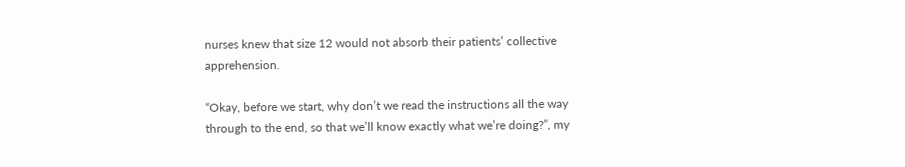nurses knew that size 12 would not absorb their patients’ collective apprehension.

“Okay, before we start, why don’t we read the instructions all the way through to the end, so that we’ll know exactly what we’re doing?”, my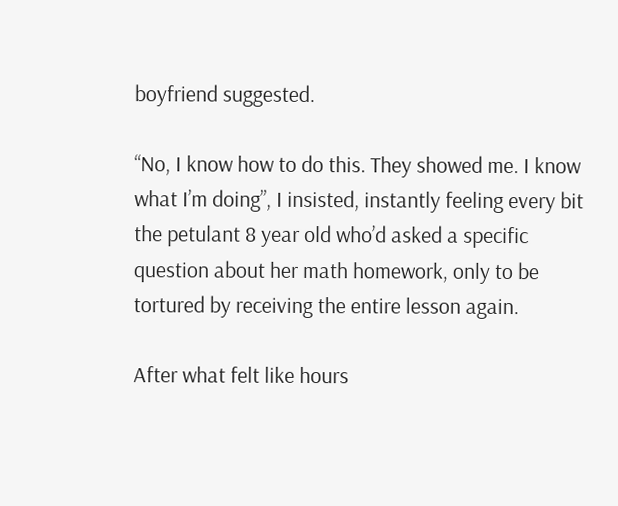boyfriend suggested.

“No, I know how to do this. They showed me. I know what I’m doing”, I insisted, instantly feeling every bit the petulant 8 year old who’d asked a specific question about her math homework, only to be tortured by receiving the entire lesson again.

After what felt like hours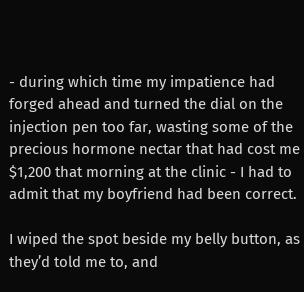- during which time my impatience had forged ahead and turned the dial on the injection pen too far, wasting some of the precious hormone nectar that had cost me $1,200 that morning at the clinic - I had to admit that my boyfriend had been correct.

I wiped the spot beside my belly button, as they’d told me to, and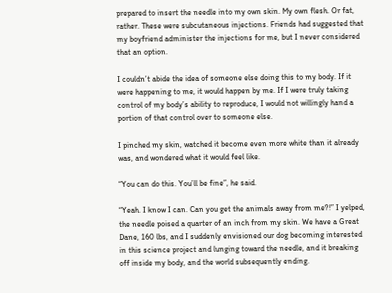prepared to insert the needle into my own skin. My own flesh. Or fat, rather. These were subcutaneous injections. Friends had suggested that my boyfriend administer the injections for me, but I never considered that an option.

I couldn’t abide the idea of someone else doing this to my body. If it were happening to me, it would happen by me. If I were truly taking control of my body’s ability to reproduce, I would not willingly hand a portion of that control over to someone else.

I pinched my skin, watched it become even more white than it already was, and wondered what it would feel like.

“You can do this. You’ll be fine”, he said.

“Yeah. I know I can. Can you get the animals away from me?!” I yelped, the needle poised a quarter of an inch from my skin. We have a Great Dane, 160 lbs, and I suddenly envisioned our dog becoming interested in this science project and lunging toward the needle, and it breaking off inside my body, and the world subsequently ending.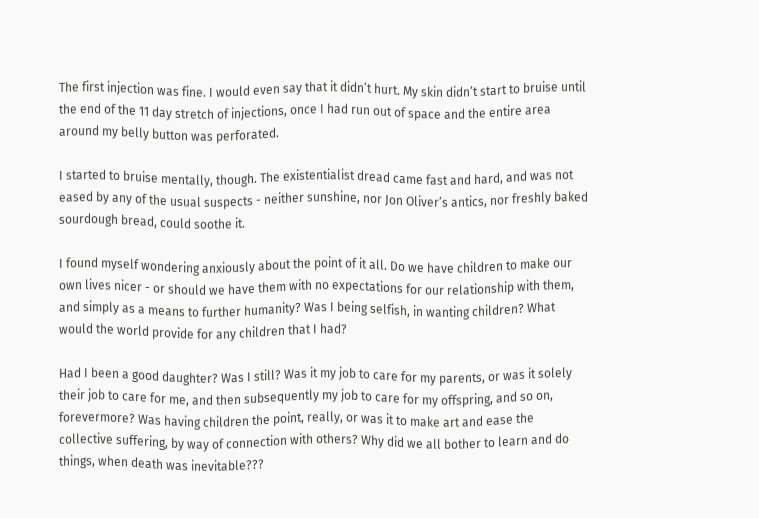The first injection was fine. I would even say that it didn’t hurt. My skin didn’t start to bruise until the end of the 11 day stretch of injections, once I had run out of space and the entire area around my belly button was perforated.

I started to bruise mentally, though. The existentialist dread came fast and hard, and was not eased by any of the usual suspects - neither sunshine, nor Jon Oliver’s antics, nor freshly baked sourdough bread, could soothe it.

I found myself wondering anxiously about the point of it all. Do we have children to make our own lives nicer - or should we have them with no expectations for our relationship with them, and simply as a means to further humanity? Was I being selfish, in wanting children? What would the world provide for any children that I had?

Had I been a good daughter? Was I still? Was it my job to care for my parents, or was it solely their job to care for me, and then subsequently my job to care for my offspring, and so on, forevermore? Was having children the point, really, or was it to make art and ease the collective suffering, by way of connection with others? Why did we all bother to learn and do things, when death was inevitable???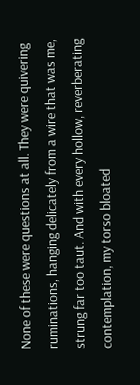None of these were questions at all. They were quivering ruminations, hanging delicately from a wire that was me, strung far too taut. And with every hollow, reverberating contemplation, my torso bloated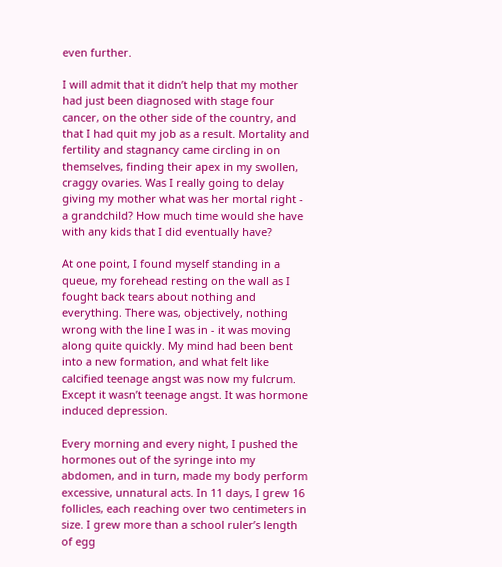even further.

I will admit that it didn’t help that my mother had just been diagnosed with stage four cancer, on the other side of the country, and that I had quit my job as a result. Mortality and fertility and stagnancy came circling in on themselves, finding their apex in my swollen, craggy ovaries. Was I really going to delay giving my mother what was her mortal right - a grandchild? How much time would she have with any kids that I did eventually have?

At one point, I found myself standing in a queue, my forehead resting on the wall as I fought back tears about nothing and everything. There was, objectively, nothing wrong with the line I was in - it was moving along quite quickly. My mind had been bent into a new formation, and what felt like calcified teenage angst was now my fulcrum. Except it wasn’t teenage angst. It was hormone induced depression.

Every morning and every night, I pushed the hormones out of the syringe into my abdomen, and in turn, made my body perform excessive, unnatural acts. In 11 days, I grew 16 follicles, each reaching over two centimeters in size. I grew more than a school ruler’s length of egg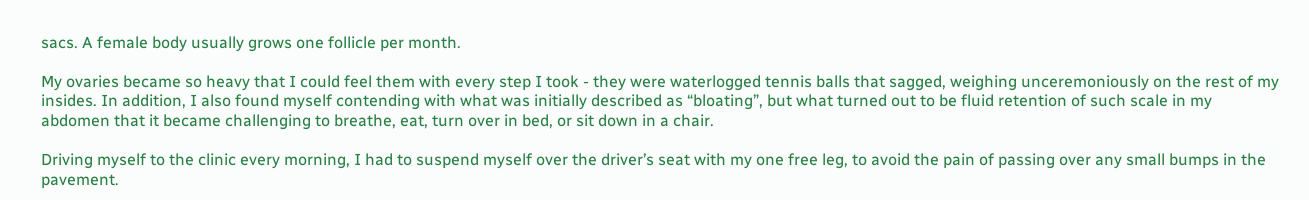sacs. A female body usually grows one follicle per month.

My ovaries became so heavy that I could feel them with every step I took - they were waterlogged tennis balls that sagged, weighing unceremoniously on the rest of my insides. In addition, I also found myself contending with what was initially described as “bloating”, but what turned out to be fluid retention of such scale in my abdomen that it became challenging to breathe, eat, turn over in bed, or sit down in a chair.

Driving myself to the clinic every morning, I had to suspend myself over the driver’s seat with my one free leg, to avoid the pain of passing over any small bumps in the pavement.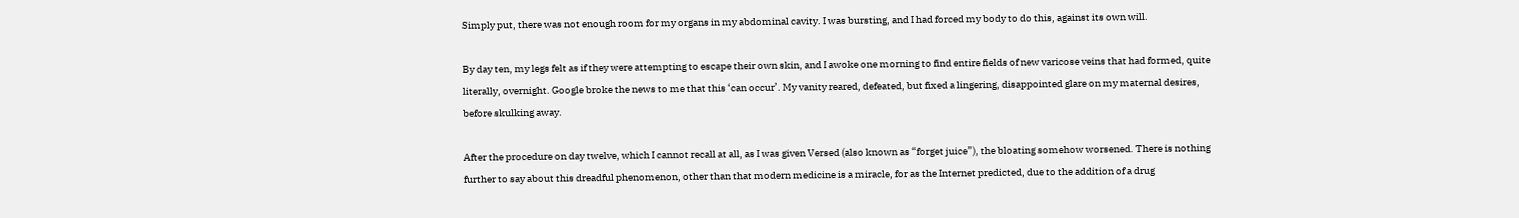Simply put, there was not enough room for my organs in my abdominal cavity. I was bursting, and I had forced my body to do this, against its own will.

By day ten, my legs felt as if they were attempting to escape their own skin, and I awoke one morning to find entire fields of new varicose veins that had formed, quite literally, overnight. Google broke the news to me that this ‘can occur’. My vanity reared, defeated, but fixed a lingering, disappointed glare on my maternal desires, before skulking away.

After the procedure on day twelve, which I cannot recall at all, as I was given Versed (also known as “forget juice”), the bloating somehow worsened. There is nothing further to say about this dreadful phenomenon, other than that modern medicine is a miracle, for as the Internet predicted, due to the addition of a drug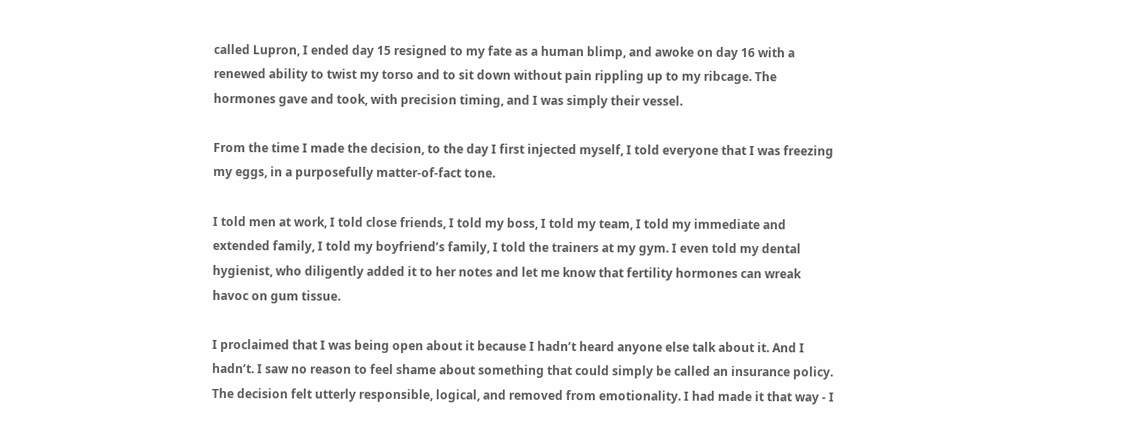called Lupron, I ended day 15 resigned to my fate as a human blimp, and awoke on day 16 with a renewed ability to twist my torso and to sit down without pain rippling up to my ribcage. The hormones gave and took, with precision timing, and I was simply their vessel.

From the time I made the decision, to the day I first injected myself, I told everyone that I was freezing my eggs, in a purposefully matter-of-fact tone.

I told men at work, I told close friends, I told my boss, I told my team, I told my immediate and extended family, I told my boyfriend’s family, I told the trainers at my gym. I even told my dental hygienist, who diligently added it to her notes and let me know that fertility hormones can wreak havoc on gum tissue.

I proclaimed that I was being open about it because I hadn’t heard anyone else talk about it. And I hadn’t. I saw no reason to feel shame about something that could simply be called an insurance policy. The decision felt utterly responsible, logical, and removed from emotionality. I had made it that way - I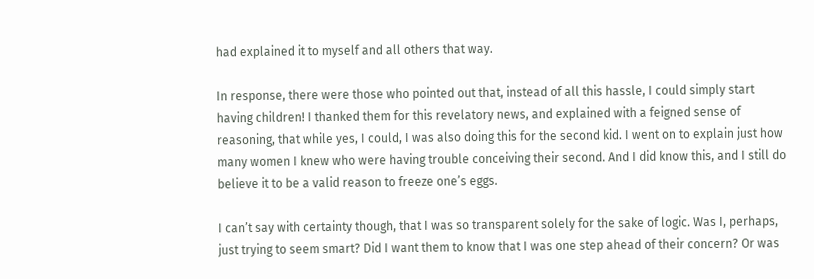had explained it to myself and all others that way.

In response, there were those who pointed out that, instead of all this hassle, I could simply start having children! I thanked them for this revelatory news, and explained with a feigned sense of reasoning, that while yes, I could, I was also doing this for the second kid. I went on to explain just how many women I knew who were having trouble conceiving their second. And I did know this, and I still do believe it to be a valid reason to freeze one’s eggs.

I can’t say with certainty though, that I was so transparent solely for the sake of logic. Was I, perhaps, just trying to seem smart? Did I want them to know that I was one step ahead of their concern? Or was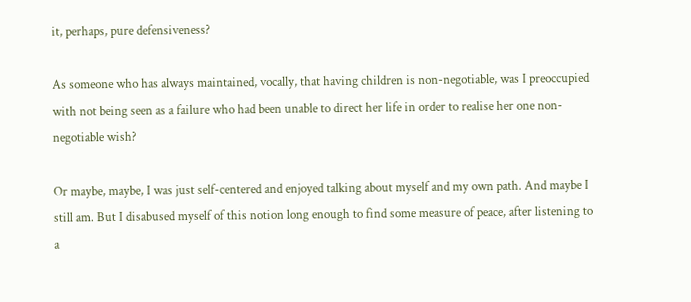it, perhaps, pure defensiveness?

As someone who has always maintained, vocally, that having children is non-negotiable, was I preoccupied with not being seen as a failure who had been unable to direct her life in order to realise her one non-negotiable wish?

Or maybe, maybe, I was just self-centered and enjoyed talking about myself and my own path. And maybe I still am. But I disabused myself of this notion long enough to find some measure of peace, after listening to a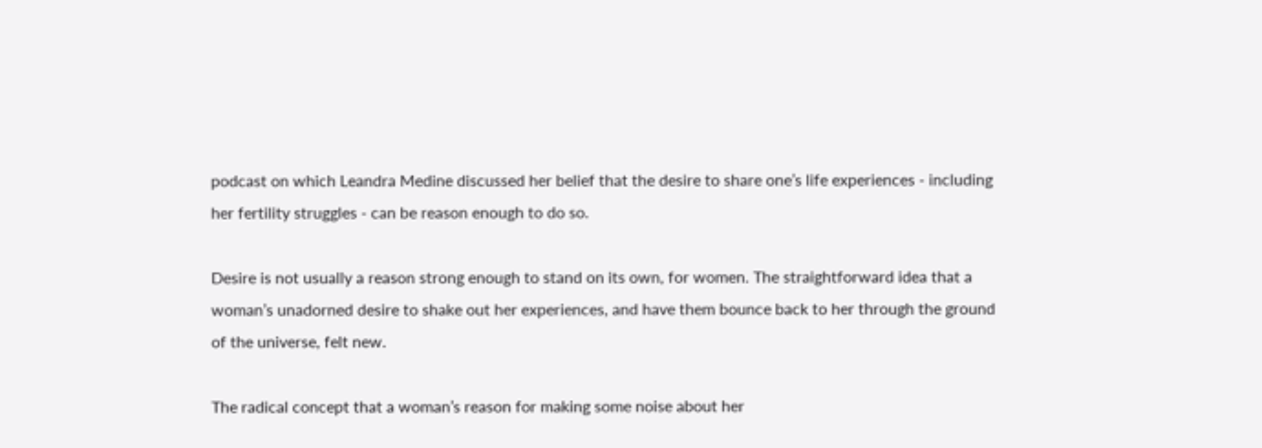podcast on which Leandra Medine discussed her belief that the desire to share one’s life experiences - including her fertility struggles - can be reason enough to do so.

Desire is not usually a reason strong enough to stand on its own, for women. The straightforward idea that a woman’s unadorned desire to shake out her experiences, and have them bounce back to her through the ground of the universe, felt new.

The radical concept that a woman’s reason for making some noise about her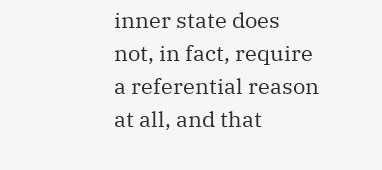inner state does not, in fact, require a referential reason at all, and that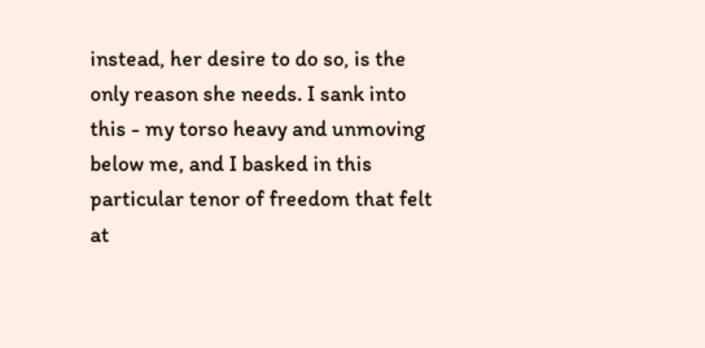instead, her desire to do so, is the only reason she needs. I sank into this - my torso heavy and unmoving below me, and I basked in this particular tenor of freedom that felt at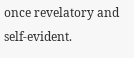once revelatory and self-evident.